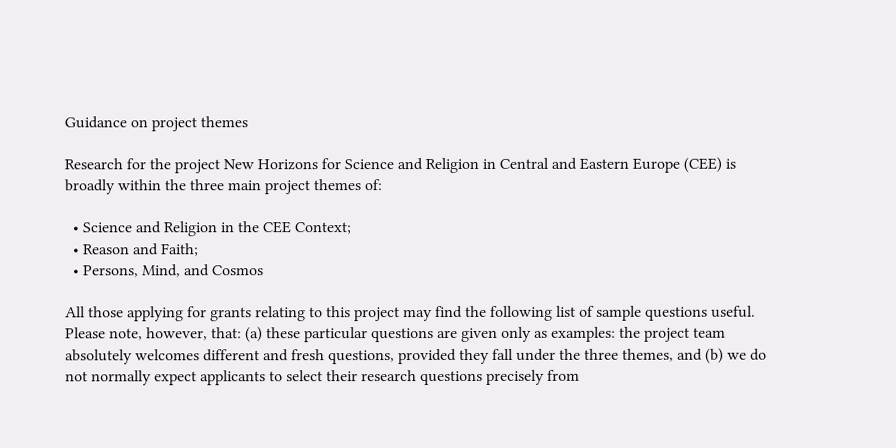Guidance on project themes

Research for the project New Horizons for Science and Religion in Central and Eastern Europe (CEE) is broadly within the three main project themes of:

  • Science and Religion in the CEE Context;
  • Reason and Faith;
  • Persons, Mind, and Cosmos

All those applying for grants relating to this project may find the following list of sample questions useful. Please note, however, that: (a) these particular questions are given only as examples: the project team absolutely welcomes different and fresh questions, provided they fall under the three themes, and (b) we do not normally expect applicants to select their research questions precisely from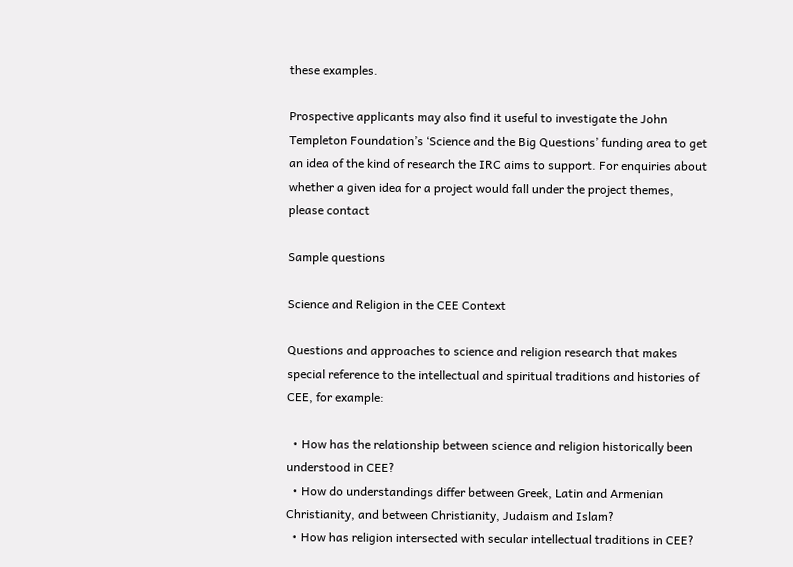these examples.

Prospective applicants may also find it useful to investigate the John Templeton Foundation’s ‘Science and the Big Questions’ funding area to get an idea of the kind of research the IRC aims to support. For enquiries about whether a given idea for a project would fall under the project themes, please contact

Sample questions

Science and Religion in the CEE Context

Questions and approaches to science and religion research that makes special reference to the intellectual and spiritual traditions and histories of CEE, for example:

  • How has the relationship between science and religion historically been understood in CEE?
  • How do understandings differ between Greek, Latin and Armenian Christianity, and between Christianity, Judaism and Islam?
  • How has religion intersected with secular intellectual traditions in CEE?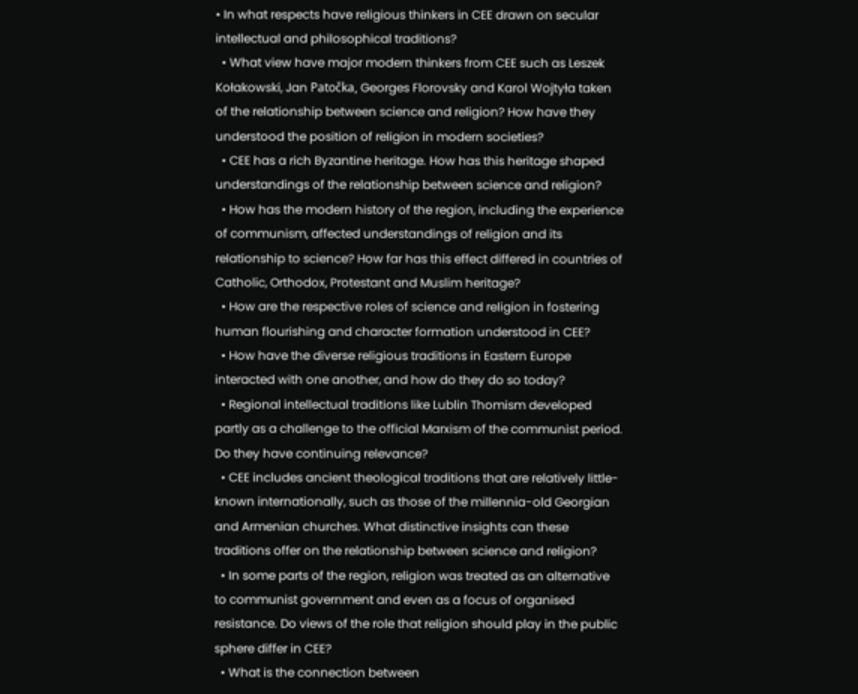• In what respects have religious thinkers in CEE drawn on secular intellectual and philosophical traditions?
  • What view have major modern thinkers from CEE such as Leszek Kołakowski, Jan Patočka, Georges Florovsky and Karol Wojtyła taken of the relationship between science and religion? How have they understood the position of religion in modern societies?
  • CEE has a rich Byzantine heritage. How has this heritage shaped understandings of the relationship between science and religion?
  • How has the modern history of the region, including the experience of communism, affected understandings of religion and its relationship to science? How far has this effect differed in countries of Catholic, Orthodox, Protestant and Muslim heritage?
  • How are the respective roles of science and religion in fostering human flourishing and character formation understood in CEE?
  • How have the diverse religious traditions in Eastern Europe interacted with one another, and how do they do so today?
  • Regional intellectual traditions like Lublin Thomism developed partly as a challenge to the official Marxism of the communist period. Do they have continuing relevance?
  • CEE includes ancient theological traditions that are relatively little-known internationally, such as those of the millennia-old Georgian and Armenian churches. What distinctive insights can these traditions offer on the relationship between science and religion?
  • In some parts of the region, religion was treated as an alternative to communist government and even as a focus of organised resistance. Do views of the role that religion should play in the public sphere differ in CEE?
  • What is the connection between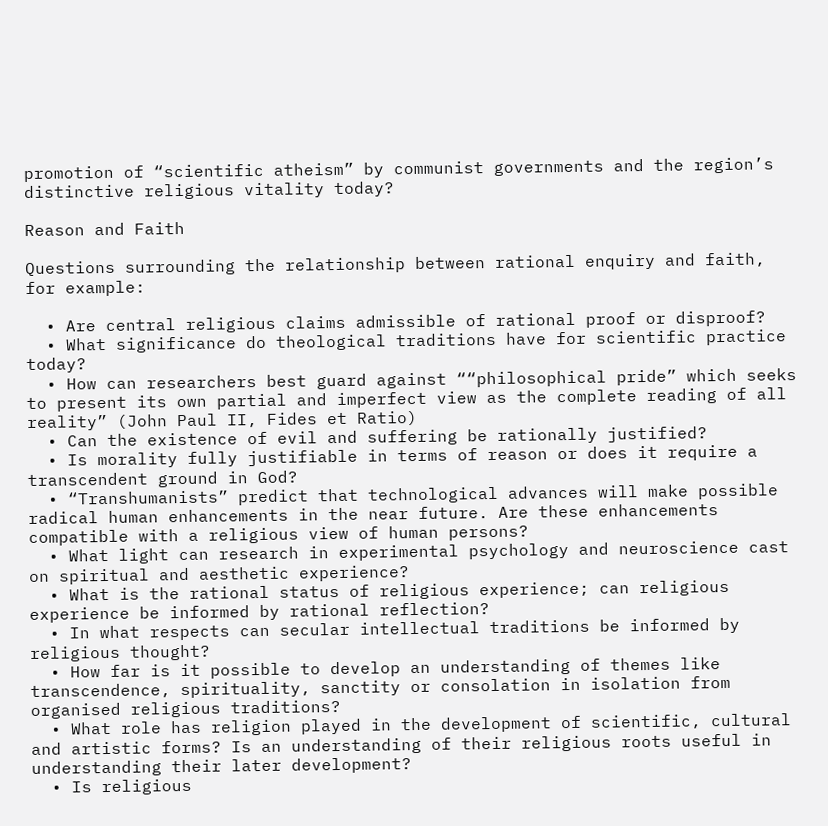promotion of “scientific atheism” by communist governments and the region’s distinctive religious vitality today?

Reason and Faith

Questions surrounding the relationship between rational enquiry and faith, for example:

  • Are central religious claims admissible of rational proof or disproof?
  • What significance do theological traditions have for scientific practice today?
  • How can researchers best guard against ““philosophical pride” which seeks to present its own partial and imperfect view as the complete reading of all reality” (John Paul II, Fides et Ratio)
  • Can the existence of evil and suffering be rationally justified?
  • Is morality fully justifiable in terms of reason or does it require a transcendent ground in God?
  • “Transhumanists” predict that technological advances will make possible radical human enhancements in the near future. Are these enhancements compatible with a religious view of human persons?
  • What light can research in experimental psychology and neuroscience cast on spiritual and aesthetic experience?
  • What is the rational status of religious experience; can religious experience be informed by rational reflection?
  • In what respects can secular intellectual traditions be informed by religious thought?
  • How far is it possible to develop an understanding of themes like transcendence, spirituality, sanctity or consolation in isolation from organised religious traditions?
  • What role has religion played in the development of scientific, cultural and artistic forms? Is an understanding of their religious roots useful in understanding their later development?
  • Is religious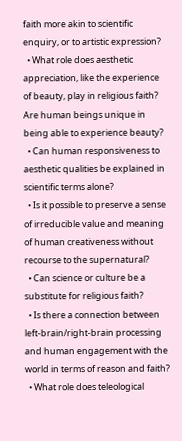faith more akin to scientific enquiry, or to artistic expression?
  • What role does aesthetic appreciation, like the experience of beauty, play in religious faith? Are human beings unique in being able to experience beauty?
  • Can human responsiveness to aesthetic qualities be explained in scientific terms alone?
  • Is it possible to preserve a sense of irreducible value and meaning of human creativeness without recourse to the supernatural?
  • Can science or culture be a substitute for religious faith?
  • Is there a connection between left-brain/right-brain processing and human engagement with the world in terms of reason and faith?
  • What role does teleological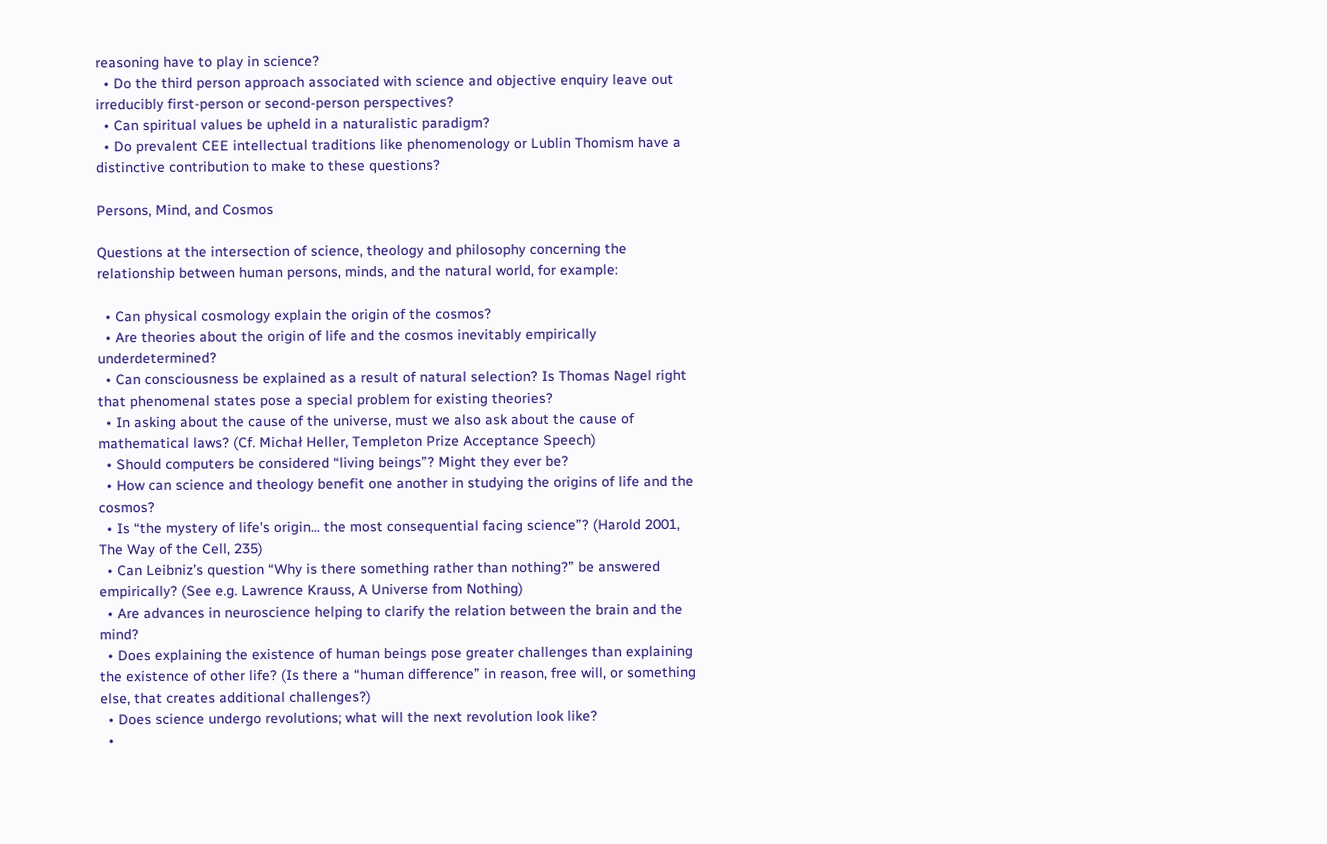reasoning have to play in science?
  • Do the third person approach associated with science and objective enquiry leave out irreducibly first-person or second-person perspectives?
  • Can spiritual values be upheld in a naturalistic paradigm?
  • Do prevalent CEE intellectual traditions like phenomenology or Lublin Thomism have a distinctive contribution to make to these questions?

Persons, Mind, and Cosmos

Questions at the intersection of science, theology and philosophy concerning the relationship between human persons, minds, and the natural world, for example:

  • Can physical cosmology explain the origin of the cosmos?
  • Are theories about the origin of life and the cosmos inevitably empirically underdetermined?
  • Can consciousness be explained as a result of natural selection? Is Thomas Nagel right that phenomenal states pose a special problem for existing theories?
  • In asking about the cause of the universe, must we also ask about the cause of mathematical laws? (Cf. Michał Heller, Templeton Prize Acceptance Speech)
  • Should computers be considered “living beings”? Might they ever be?
  • How can science and theology benefit one another in studying the origins of life and the cosmos?
  • Is “the mystery of life's origin... the most consequential facing science”? (Harold 2001, The Way of the Cell, 235)
  • Can Leibniz’s question “Why is there something rather than nothing?” be answered empirically? (See e.g. Lawrence Krauss, A Universe from Nothing)
  • Are advances in neuroscience helping to clarify the relation between the brain and the mind?
  • Does explaining the existence of human beings pose greater challenges than explaining the existence of other life? (Is there a “human difference” in reason, free will, or something else, that creates additional challenges?)
  • Does science undergo revolutions; what will the next revolution look like?
  •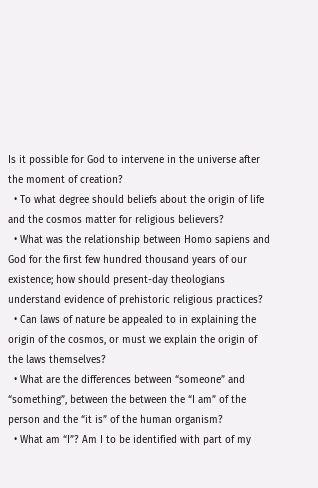Is it possible for God to intervene in the universe after the moment of creation?
  • To what degree should beliefs about the origin of life and the cosmos matter for religious believers?
  • What was the relationship between Homo sapiens and God for the first few hundred thousand years of our existence; how should present-day theologians understand evidence of prehistoric religious practices?
  • Can laws of nature be appealed to in explaining the origin of the cosmos, or must we explain the origin of the laws themselves?
  • What are the differences between “someone” and “something”, between the between the “I am” of the person and the “it is” of the human organism?
  • What am “I”? Am I to be identified with part of my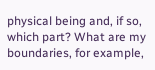physical being and, if so, which part? What are my boundaries, for example,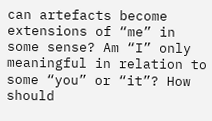can artefacts become extensions of “me” in some sense? Am “I” only meaningful in relation to some “you” or “it”? How should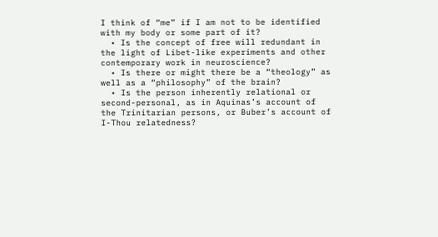I think of “me” if I am not to be identified with my body or some part of it?
  • Is the concept of free will redundant in the light of Libet-like experiments and other contemporary work in neuroscience?
  • Is there or might there be a “theology” as well as a “philosophy” of the brain?
  • Is the person inherently relational or second-personal, as in Aquinas’s account of the Trinitarian persons, or Buber’s account of I-Thou relatedness?